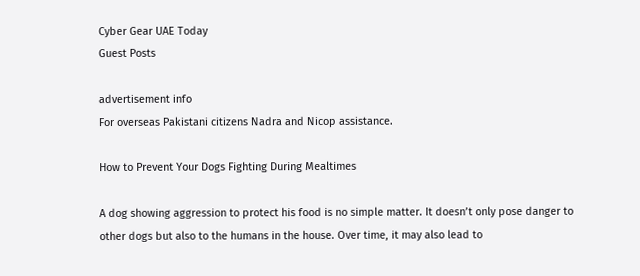Cyber Gear UAE Today
Guest Posts

advertisement info
For overseas Pakistani citizens Nadra and Nicop assistance.

How to Prevent Your Dogs Fighting During Mealtimes

A dog showing aggression to protect his food is no simple matter. It doesn’t only pose danger to other dogs but also to the humans in the house. Over time, it may also lead to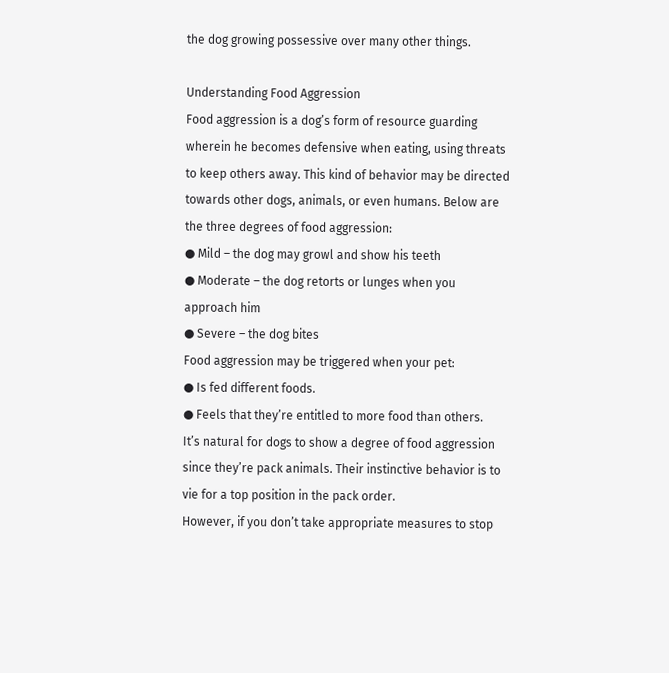the dog growing possessive over many other things.

Understanding Food Aggression
Food aggression is a dog’s form of resource guarding wherein he becomes defensive when eating, using threats to keep others away. This kind of behavior may be directed towards other dogs, animals, or even humans. Below are the three degrees of food aggression:
● Mild – the dog may growl and show his teeth
● Moderate – the dog retorts or lunges when you approach him
● Severe – the dog bites
Food aggression may be triggered when your pet:
● Is fed different foods.
● Feels that they’re entitled to more food than others.
It’s natural for dogs to show a degree of food aggression since they’re pack animals. Their instinctive behavior is to vie for a top position in the pack order.
However, if you don’t take appropriate measures to stop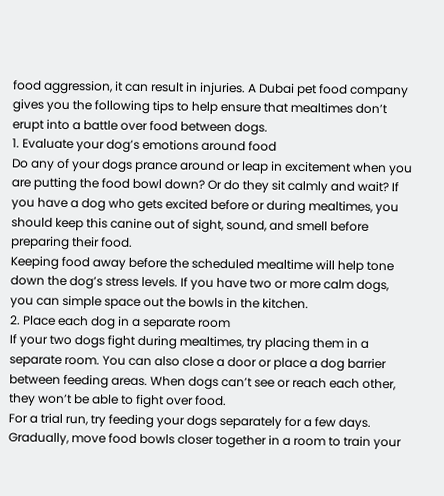food aggression, it can result in injuries. A Dubai pet food company gives you the following tips to help ensure that mealtimes don’t erupt into a battle over food between dogs.
1. Evaluate your dog’s emotions around food
Do any of your dogs prance around or leap in excitement when you are putting the food bowl down? Or do they sit calmly and wait? If you have a dog who gets excited before or during mealtimes, you should keep this canine out of sight, sound, and smell before preparing their food.
Keeping food away before the scheduled mealtime will help tone down the dog’s stress levels. If you have two or more calm dogs, you can simple space out the bowls in the kitchen.
2. Place each dog in a separate room
If your two dogs fight during mealtimes, try placing them in a separate room. You can also close a door or place a dog barrier between feeding areas. When dogs can’t see or reach each other, they won’t be able to fight over food.
For a trial run, try feeding your dogs separately for a few days. Gradually, move food bowls closer together in a room to train your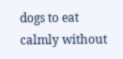dogs to eat calmly without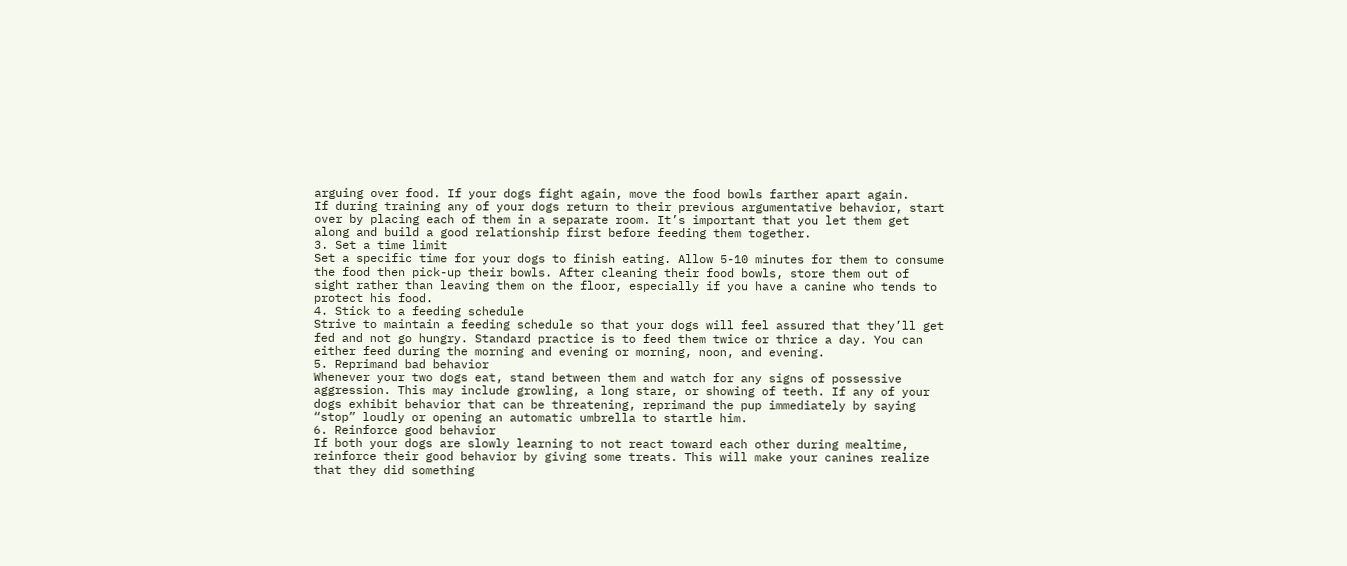arguing over food. If your dogs fight again, move the food bowls farther apart again.
If during training any of your dogs return to their previous argumentative behavior, start over by placing each of them in a separate room. It’s important that you let them get along and build a good relationship first before feeding them together.
3. Set a time limit
Set a specific time for your dogs to finish eating. Allow 5-10 minutes for them to consume the food then pick-up their bowls. After cleaning their food bowls, store them out of sight rather than leaving them on the floor, especially if you have a canine who tends to protect his food.
4. Stick to a feeding schedule
Strive to maintain a feeding schedule so that your dogs will feel assured that they’ll get fed and not go hungry. Standard practice is to feed them twice or thrice a day. You can either feed during the morning and evening or morning, noon, and evening.
5. Reprimand bad behavior
Whenever your two dogs eat, stand between them and watch for any signs of possessive aggression. This may include growling, a long stare, or showing of teeth. If any of your dogs exhibit behavior that can be threatening, reprimand the pup immediately by saying “stop” loudly or opening an automatic umbrella to startle him.
6. Reinforce good behavior
If both your dogs are slowly learning to not react toward each other during mealtime, reinforce their good behavior by giving some treats. This will make your canines realize that they did something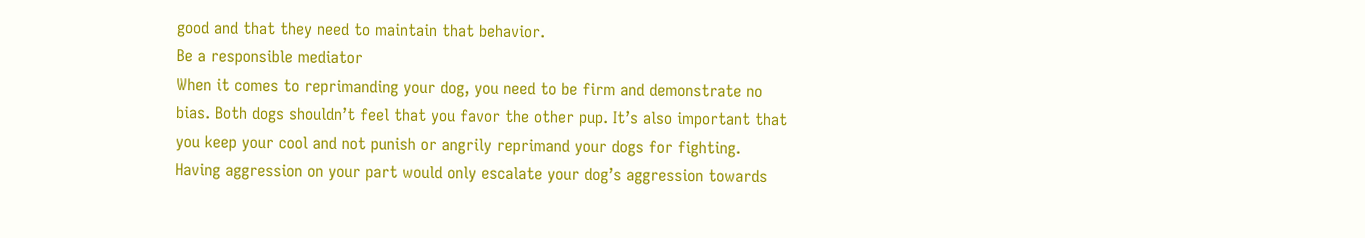good and that they need to maintain that behavior.
Be a responsible mediator
When it comes to reprimanding your dog, you need to be firm and demonstrate no bias. Both dogs shouldn’t feel that you favor the other pup. It’s also important that you keep your cool and not punish or angrily reprimand your dogs for fighting.
Having aggression on your part would only escalate your dog’s aggression towards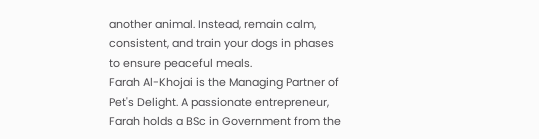another animal. Instead, remain calm, consistent, and train your dogs in phases to ensure peaceful meals.
Farah Al-Khojai is the Managing Partner of Pet's Delight. A passionate entrepreneur, Farah holds a BSc in Government from the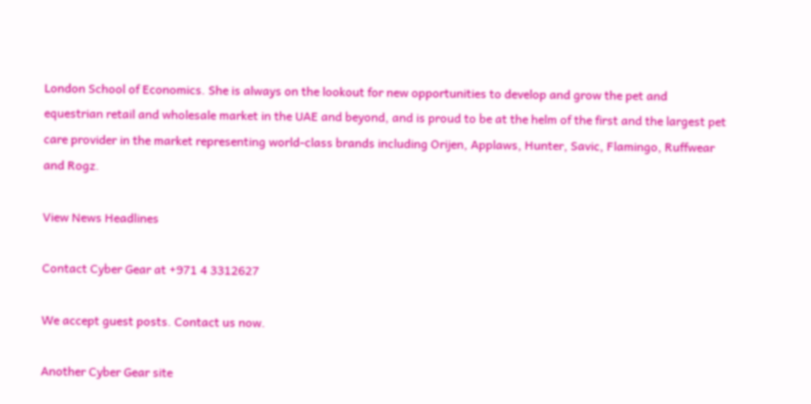London School of Economics. She is always on the lookout for new opportunities to develop and grow the pet and equestrian retail and wholesale market in the UAE and beyond, and is proud to be at the helm of the first and the largest pet care provider in the market representing world-class brands including Orijen, Applaws, Hunter, Savic, Flamingo, Ruffwear and Rogz.

View News Headlines

Contact Cyber Gear at +971 4 3312627

We accept guest posts. Contact us now.

Another Cyber Gear site